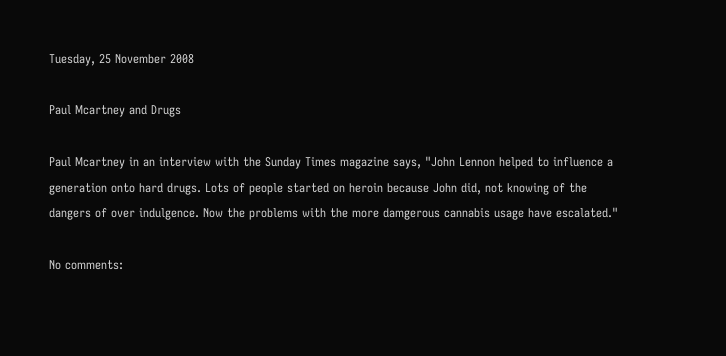Tuesday, 25 November 2008

Paul Mcartney and Drugs

Paul Mcartney in an interview with the Sunday Times magazine says, "John Lennon helped to influence a generation onto hard drugs. Lots of people started on heroin because John did, not knowing of the dangers of over indulgence. Now the problems with the more damgerous cannabis usage have escalated."

No comments: